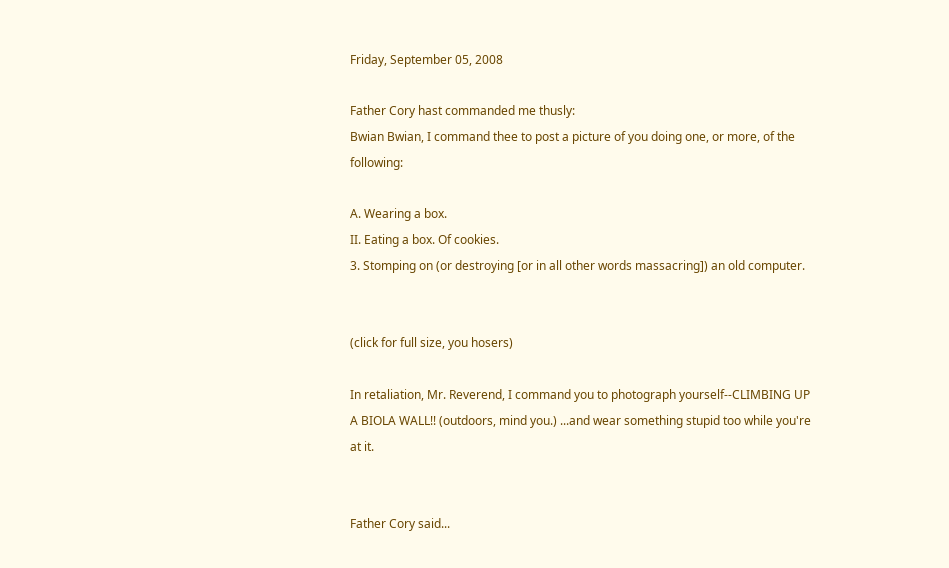Friday, September 05, 2008

Father Cory hast commanded me thusly:
Bwian Bwian, I command thee to post a picture of you doing one, or more, of the following:

A. Wearing a box.
II. Eating a box. Of cookies.
3. Stomping on (or destroying [or in all other words massacring]) an old computer.


(click for full size, you hosers)

In retaliation, Mr. Reverend, I command you to photograph yourself--CLIMBING UP A BIOLA WALL!! (outdoors, mind you.) ...and wear something stupid too while you're at it.


Father Cory said...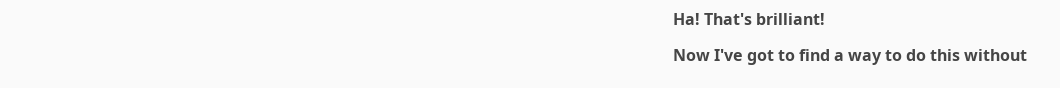Ha! That's brilliant!

Now I've got to find a way to do this without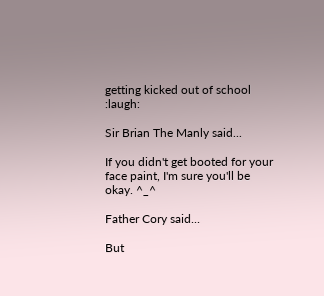getting kicked out of school :laugh:

Sir Brian The Manly said...

If you didn't get booted for your face paint, I'm sure you'll be okay. ^_^

Father Cory said...

But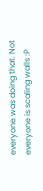everyone was doing that. Not everyone is scaling walls :P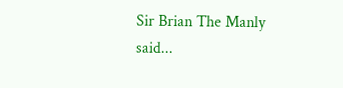Sir Brian The Manly said...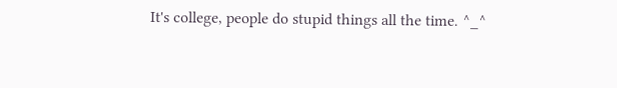It's college, people do stupid things all the time. ^_^